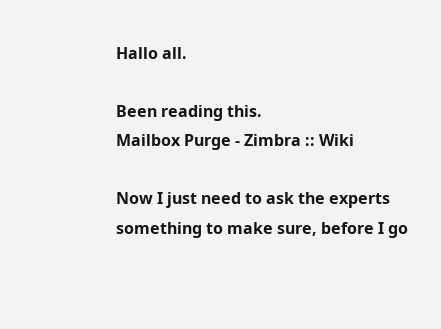Hallo all.

Been reading this.
Mailbox Purge - Zimbra :: Wiki

Now I just need to ask the experts something to make sure, before I go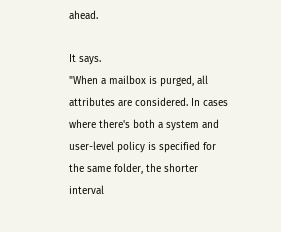ahead.

It says.
"When a mailbox is purged, all attributes are considered. In cases where there's both a system and user-level policy is specified for the same folder, the shorter interval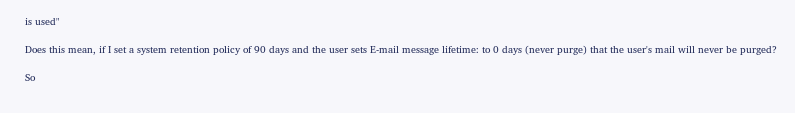is used"

Does this mean, if I set a system retention policy of 90 days and the user sets E-mail message lifetime: to 0 days (never purge) that the user's mail will never be purged?

So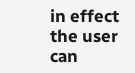in effect the user can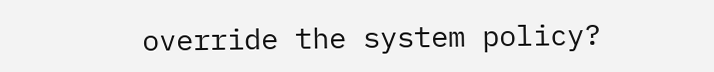override the system policy?